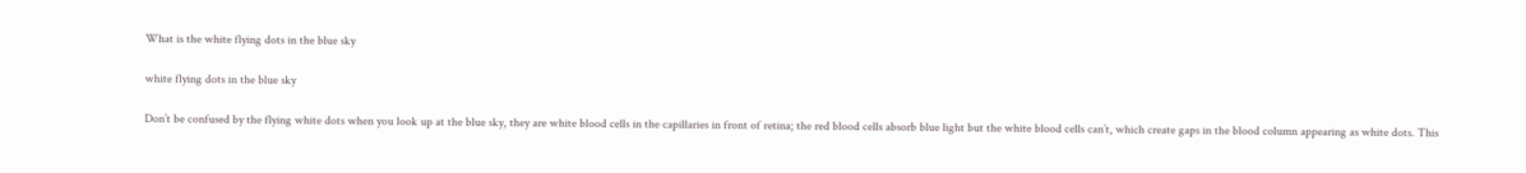What is the white flying dots in the blue sky

white flying dots in the blue sky

Don’t be confused by the flying white dots when you look up at the blue sky, they are white blood cells in the capillaries in front of retina; the red blood cells absorb blue light but the white blood cells can’t, which create gaps in the blood column appearing as white dots. This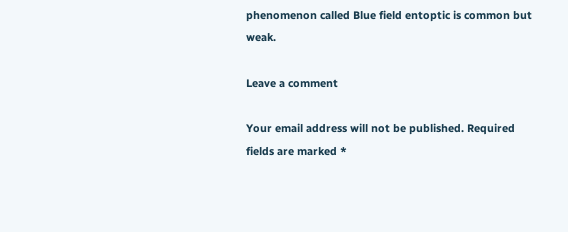phenomenon called Blue field entoptic is common but weak.

Leave a comment

Your email address will not be published. Required fields are marked *